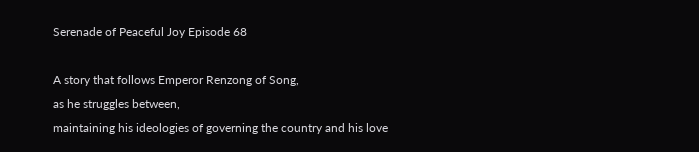Serenade of Peaceful Joy Episode 68

A story that follows Emperor Renzong of Song,
as he struggles between,
maintaining his ideologies of governing the country and his love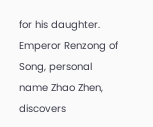for his daughter. Emperor Renzong of Song, personal name Zhao Zhen, discovers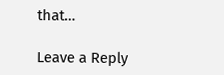that…

Leave a Reply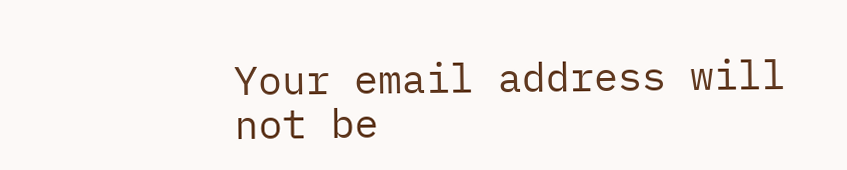Your email address will not be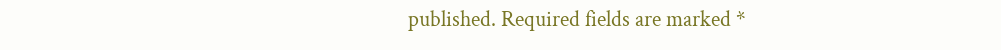published. Required fields are marked *